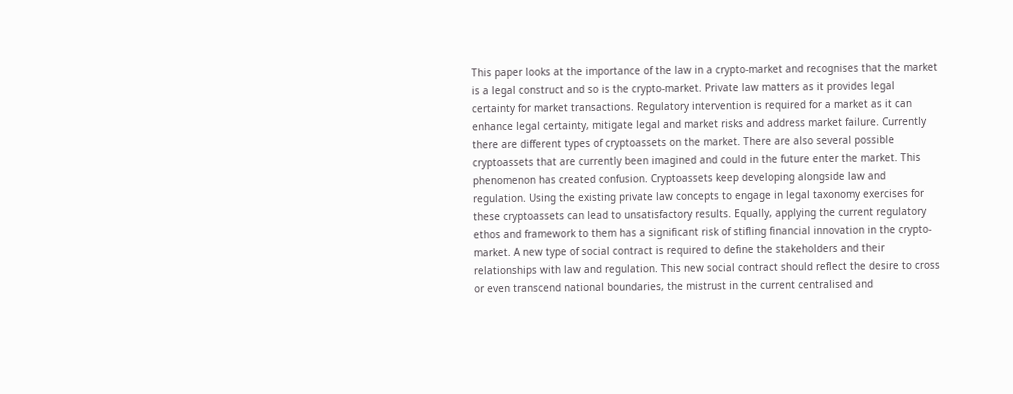This paper looks at the importance of the law in a crypto-market and recognises that the market is a legal construct and so is the crypto-market. Private law matters as it provides legal certainty for market transactions. Regulatory intervention is required for a market as it can enhance legal certainty, mitigate legal and market risks and address market failure. Currently there are different types of cryptoassets on the market. There are also several possible cryptoassets that are currently been imagined and could in the future enter the market. This phenomenon has created confusion. Cryptoassets keep developing alongside law and regulation. Using the existing private law concepts to engage in legal taxonomy exercises for these cryptoassets can lead to unsatisfactory results. Equally, applying the current regulatory ethos and framework to them has a significant risk of stifling financial innovation in the crypto-market. A new type of social contract is required to define the stakeholders and their relationships with law and regulation. This new social contract should reflect the desire to cross or even transcend national boundaries, the mistrust in the current centralised and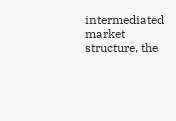intermediated market structure, the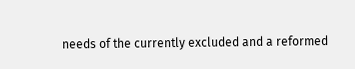needs of the currently excluded and a reformed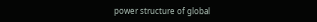power structure of global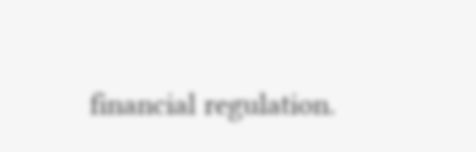financial regulation.